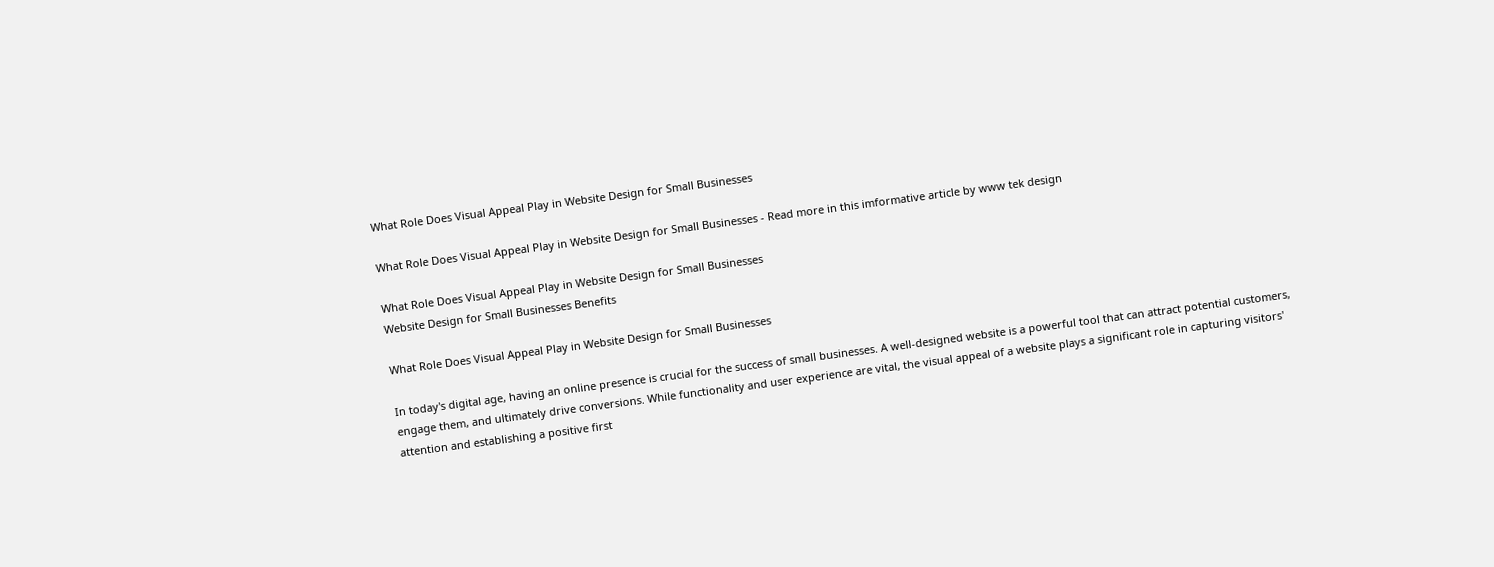What Role Does Visual Appeal Play in Website Design for Small Businesses

What Role Does Visual Appeal Play in Website Design for Small Businesses - Read more in this imformative article by www tek design

What Role Does Visual Appeal Play in Website Design for Small Businesses
Website Design for Small Businesses Benefits

What Role Does Visual Appeal Play in Website Design for Small Businesses

In today's digital age, having an online presence is crucial for the success of small businesses. A well-designed website is a powerful tool that can attract potential customers, engage them, and ultimately drive conversions. While functionality and user experience are vital, the visual appeal of a website plays a significant role in capturing visitors' attention and establishing a positive first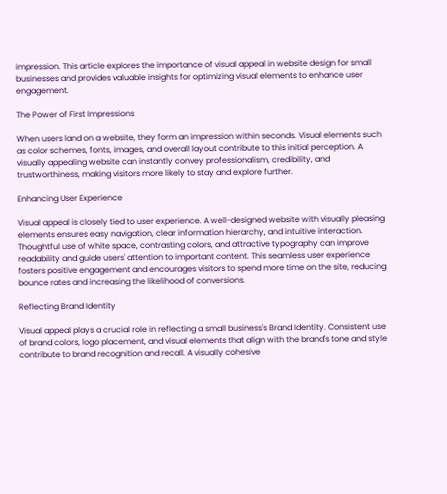impression. This article explores the importance of visual appeal in website design for small businesses and provides valuable insights for optimizing visual elements to enhance user engagement.

The Power of First Impressions

When users land on a website, they form an impression within seconds. Visual elements such as color schemes, fonts, images, and overall layout contribute to this initial perception. A visually appealing website can instantly convey professionalism, credibility, and trustworthiness, making visitors more likely to stay and explore further.

Enhancing User Experience

Visual appeal is closely tied to user experience. A well-designed website with visually pleasing elements ensures easy navigation, clear information hierarchy, and intuitive interaction. Thoughtful use of white space, contrasting colors, and attractive typography can improve readability and guide users' attention to important content. This seamless user experience fosters positive engagement and encourages visitors to spend more time on the site, reducing bounce rates and increasing the likelihood of conversions.

Reflecting Brand Identity

Visual appeal plays a crucial role in reflecting a small business's Brand Identity. Consistent use of brand colors, logo placement, and visual elements that align with the brand's tone and style contribute to brand recognition and recall. A visually cohesive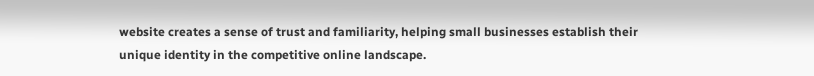website creates a sense of trust and familiarity, helping small businesses establish their unique identity in the competitive online landscape.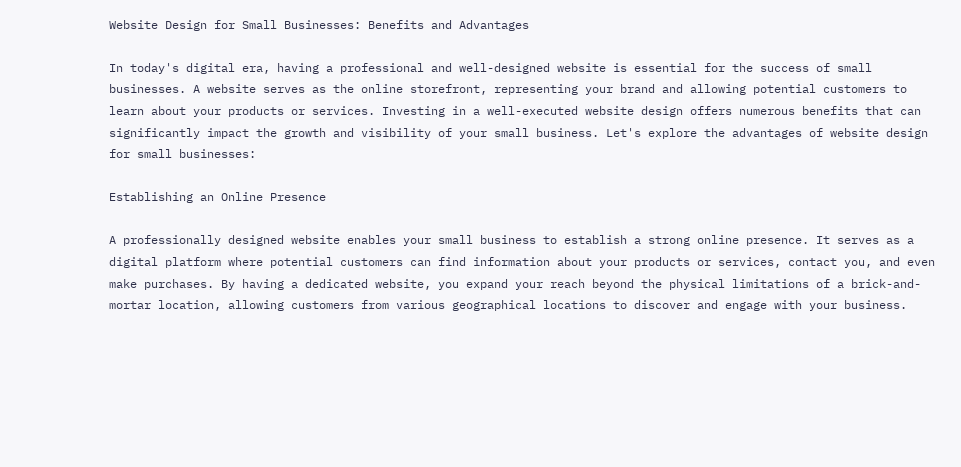Website Design for Small Businesses: Benefits and Advantages

In today's digital era, having a professional and well-designed website is essential for the success of small businesses. A website serves as the online storefront, representing your brand and allowing potential customers to learn about your products or services. Investing in a well-executed website design offers numerous benefits that can significantly impact the growth and visibility of your small business. Let's explore the advantages of website design for small businesses:

Establishing an Online Presence

A professionally designed website enables your small business to establish a strong online presence. It serves as a digital platform where potential customers can find information about your products or services, contact you, and even make purchases. By having a dedicated website, you expand your reach beyond the physical limitations of a brick-and-mortar location, allowing customers from various geographical locations to discover and engage with your business.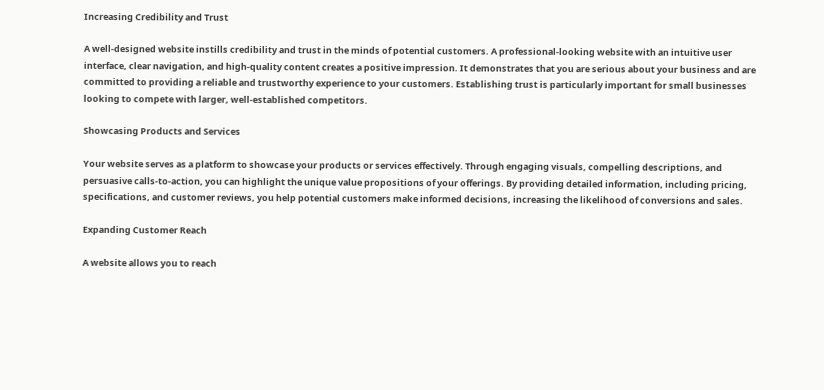Increasing Credibility and Trust

A well-designed website instills credibility and trust in the minds of potential customers. A professional-looking website with an intuitive user interface, clear navigation, and high-quality content creates a positive impression. It demonstrates that you are serious about your business and are committed to providing a reliable and trustworthy experience to your customers. Establishing trust is particularly important for small businesses looking to compete with larger, well-established competitors.

Showcasing Products and Services

Your website serves as a platform to showcase your products or services effectively. Through engaging visuals, compelling descriptions, and persuasive calls-to-action, you can highlight the unique value propositions of your offerings. By providing detailed information, including pricing, specifications, and customer reviews, you help potential customers make informed decisions, increasing the likelihood of conversions and sales.

Expanding Customer Reach

A website allows you to reach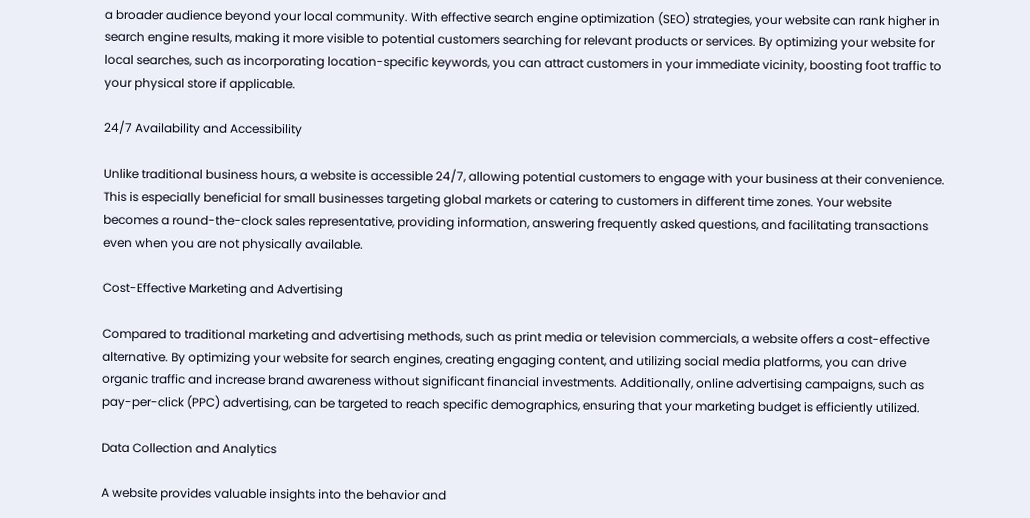a broader audience beyond your local community. With effective search engine optimization (SEO) strategies, your website can rank higher in search engine results, making it more visible to potential customers searching for relevant products or services. By optimizing your website for local searches, such as incorporating location-specific keywords, you can attract customers in your immediate vicinity, boosting foot traffic to your physical store if applicable.

24/7 Availability and Accessibility

Unlike traditional business hours, a website is accessible 24/7, allowing potential customers to engage with your business at their convenience. This is especially beneficial for small businesses targeting global markets or catering to customers in different time zones. Your website becomes a round-the-clock sales representative, providing information, answering frequently asked questions, and facilitating transactions even when you are not physically available.

Cost-Effective Marketing and Advertising

Compared to traditional marketing and advertising methods, such as print media or television commercials, a website offers a cost-effective alternative. By optimizing your website for search engines, creating engaging content, and utilizing social media platforms, you can drive organic traffic and increase brand awareness without significant financial investments. Additionally, online advertising campaigns, such as pay-per-click (PPC) advertising, can be targeted to reach specific demographics, ensuring that your marketing budget is efficiently utilized.

Data Collection and Analytics

A website provides valuable insights into the behavior and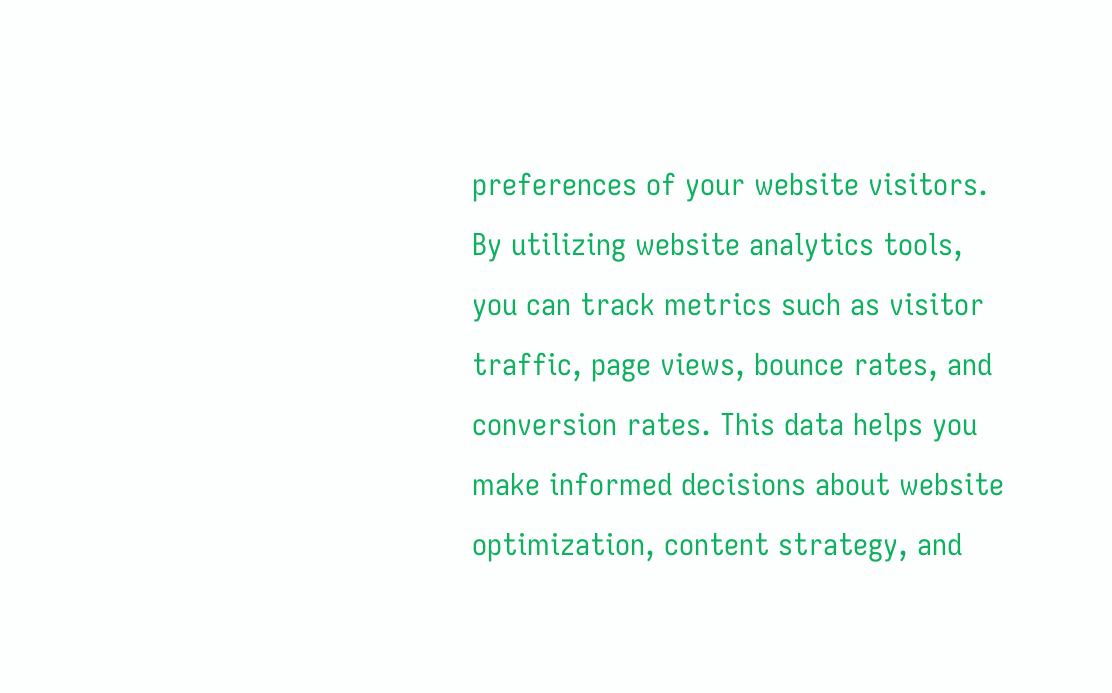preferences of your website visitors. By utilizing website analytics tools, you can track metrics such as visitor traffic, page views, bounce rates, and conversion rates. This data helps you make informed decisions about website optimization, content strategy, and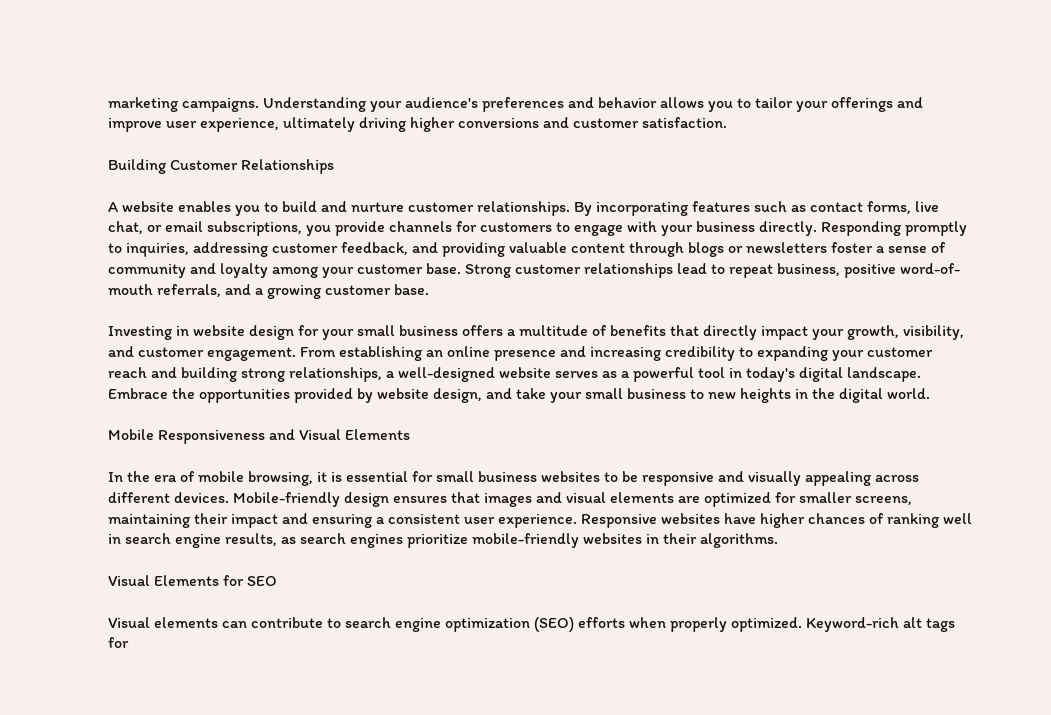marketing campaigns. Understanding your audience's preferences and behavior allows you to tailor your offerings and improve user experience, ultimately driving higher conversions and customer satisfaction.

Building Customer Relationships

A website enables you to build and nurture customer relationships. By incorporating features such as contact forms, live chat, or email subscriptions, you provide channels for customers to engage with your business directly. Responding promptly to inquiries, addressing customer feedback, and providing valuable content through blogs or newsletters foster a sense of community and loyalty among your customer base. Strong customer relationships lead to repeat business, positive word-of-mouth referrals, and a growing customer base.

Investing in website design for your small business offers a multitude of benefits that directly impact your growth, visibility, and customer engagement. From establishing an online presence and increasing credibility to expanding your customer reach and building strong relationships, a well-designed website serves as a powerful tool in today's digital landscape. Embrace the opportunities provided by website design, and take your small business to new heights in the digital world.

Mobile Responsiveness and Visual Elements

In the era of mobile browsing, it is essential for small business websites to be responsive and visually appealing across different devices. Mobile-friendly design ensures that images and visual elements are optimized for smaller screens, maintaining their impact and ensuring a consistent user experience. Responsive websites have higher chances of ranking well in search engine results, as search engines prioritize mobile-friendly websites in their algorithms.

Visual Elements for SEO

Visual elements can contribute to search engine optimization (SEO) efforts when properly optimized. Keyword-rich alt tags for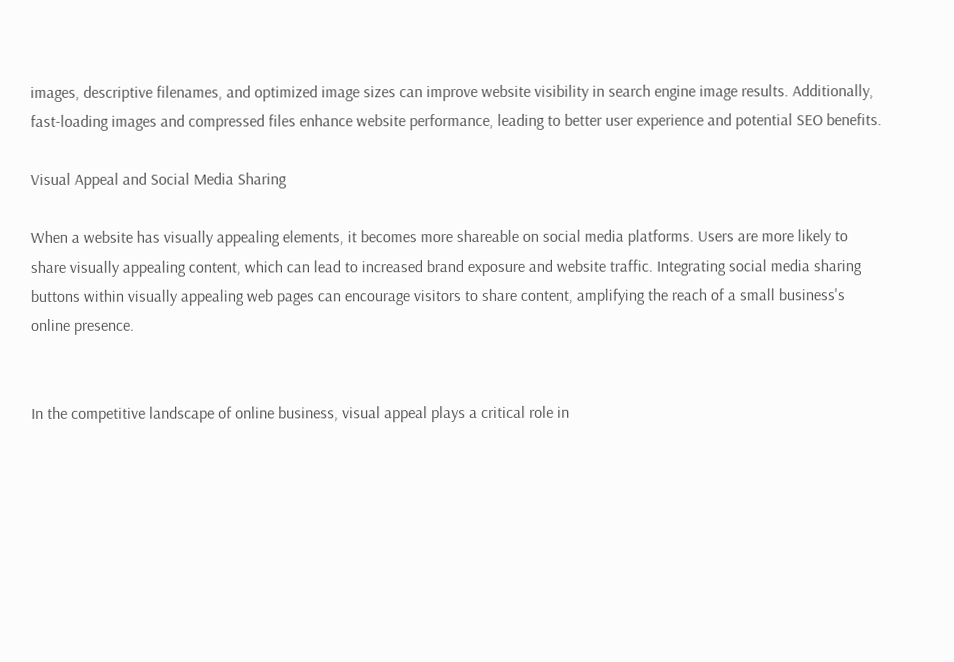images, descriptive filenames, and optimized image sizes can improve website visibility in search engine image results. Additionally, fast-loading images and compressed files enhance website performance, leading to better user experience and potential SEO benefits.

Visual Appeal and Social Media Sharing

When a website has visually appealing elements, it becomes more shareable on social media platforms. Users are more likely to share visually appealing content, which can lead to increased brand exposure and website traffic. Integrating social media sharing buttons within visually appealing web pages can encourage visitors to share content, amplifying the reach of a small business's online presence.


In the competitive landscape of online business, visual appeal plays a critical role in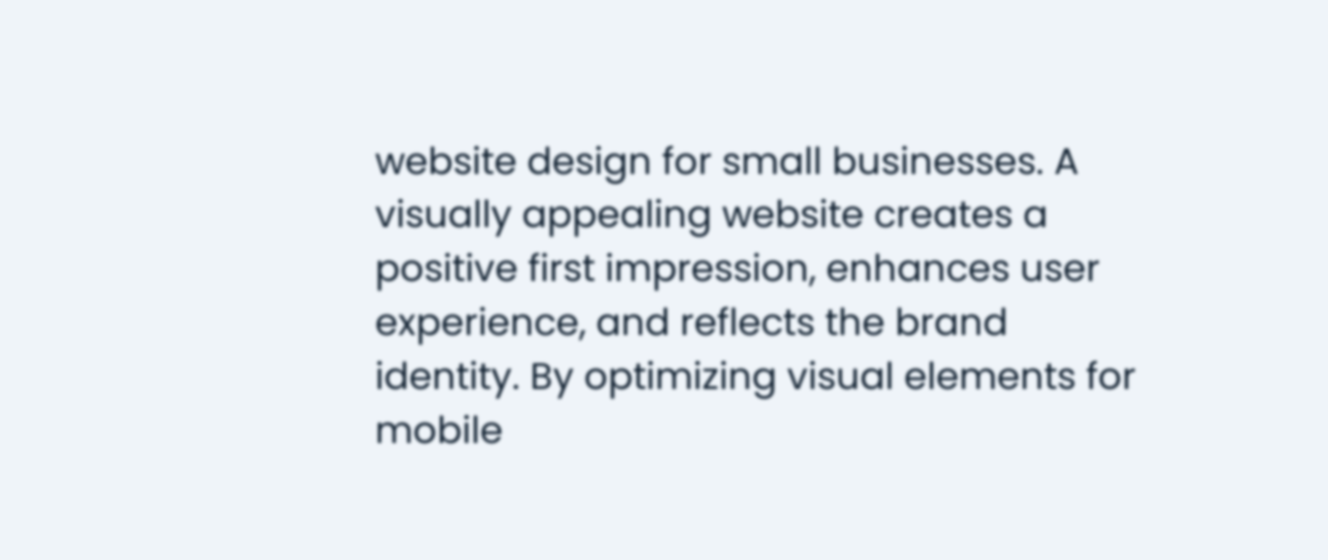website design for small businesses. A visually appealing website creates a positive first impression, enhances user experience, and reflects the brand identity. By optimizing visual elements for mobile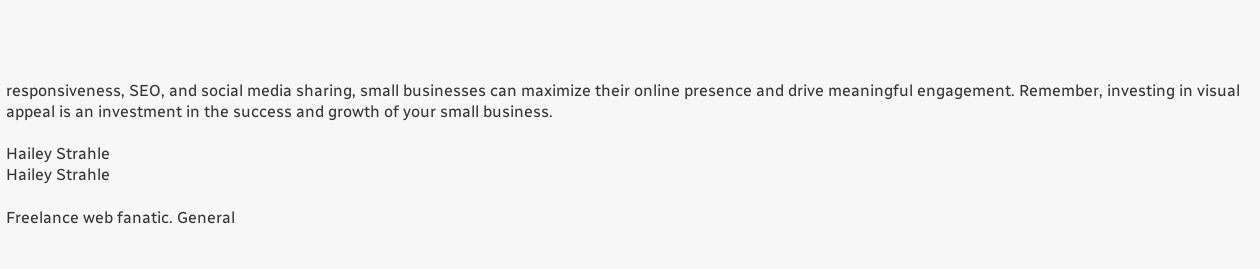responsiveness, SEO, and social media sharing, small businesses can maximize their online presence and drive meaningful engagement. Remember, investing in visual appeal is an investment in the success and growth of your small business.

Hailey Strahle
Hailey Strahle

Freelance web fanatic. General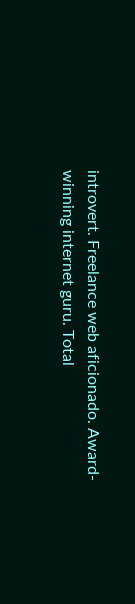introvert. Freelance web aficionado. Award-winning internet guru. Total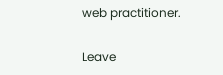web practitioner.

Leave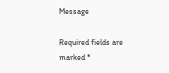Message

Required fields are marked *